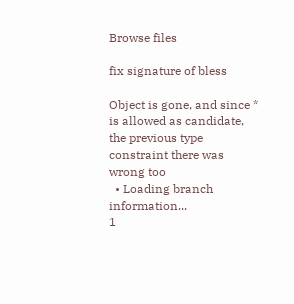Browse files

fix signature of bless

Object is gone, and since * is allowed as candidate, the previous type constraint there was wrong too
  • Loading branch information...
1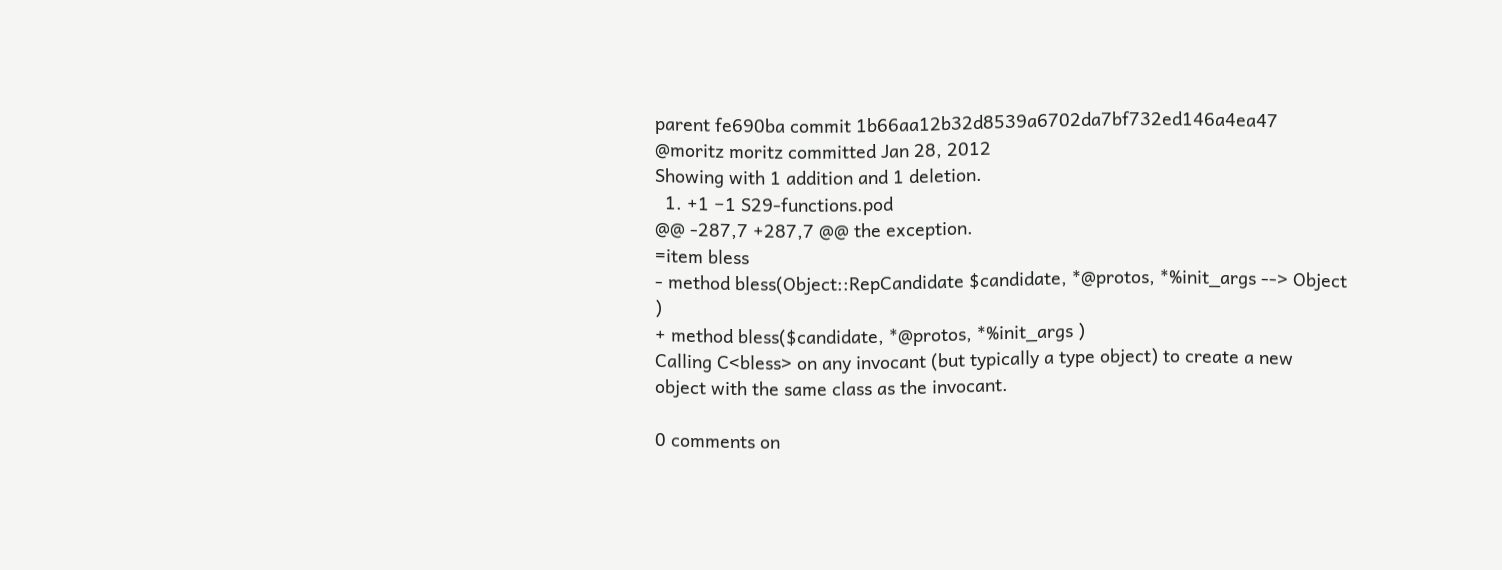parent fe690ba commit 1b66aa12b32d8539a6702da7bf732ed146a4ea47 @moritz moritz committed Jan 28, 2012
Showing with 1 addition and 1 deletion.
  1. +1 −1 S29-functions.pod
@@ -287,7 +287,7 @@ the exception.
=item bless
- method bless(Object::RepCandidate $candidate, *@protos, *%init_args --> Object )
+ method bless($candidate, *@protos, *%init_args )
Calling C<bless> on any invocant (but typically a type object) to create a new
object with the same class as the invocant.

0 comments on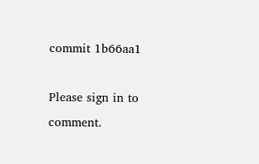commit 1b66aa1

Please sign in to comment.